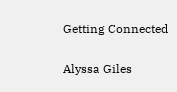Getting Connected

Alyssa Giles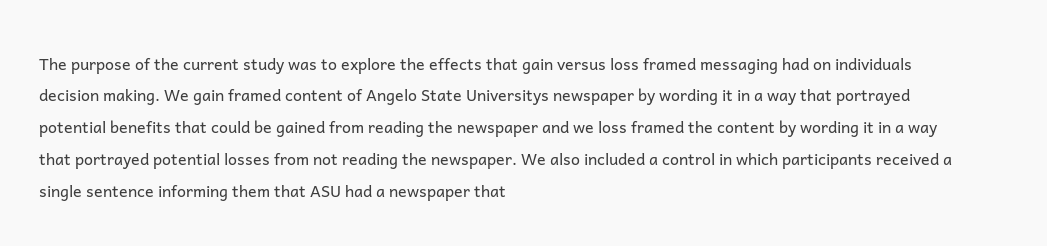The purpose of the current study was to explore the effects that gain versus loss framed messaging had on individuals decision making. We gain framed content of Angelo State Universitys newspaper by wording it in a way that portrayed potential benefits that could be gained from reading the newspaper and we loss framed the content by wording it in a way that portrayed potential losses from not reading the newspaper. We also included a control in which participants received a single sentence informing them that ASU had a newspaper that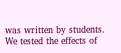was written by students. We tested the effects of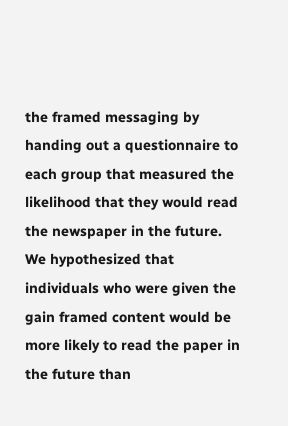the framed messaging by handing out a questionnaire to each group that measured the likelihood that they would read the newspaper in the future. We hypothesized that individuals who were given the gain framed content would be more likely to read the paper in the future than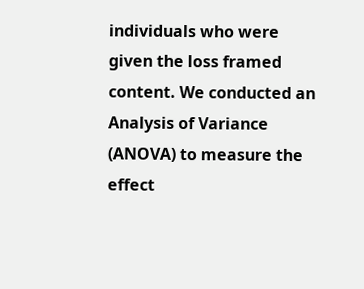individuals who were given the loss framed content. We conducted an Analysis of Variance (ANOVA) to measure the effect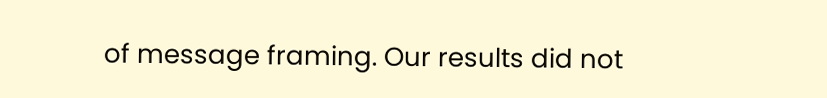of message framing. Our results did not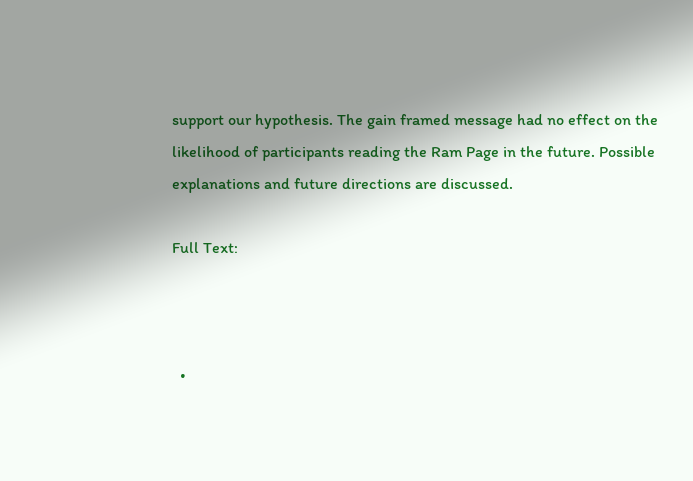support our hypothesis. The gain framed message had no effect on the likelihood of participants reading the Ram Page in the future. Possible explanations and future directions are discussed.

Full Text:



  •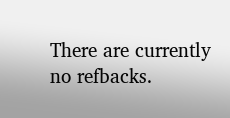There are currently no refbacks.